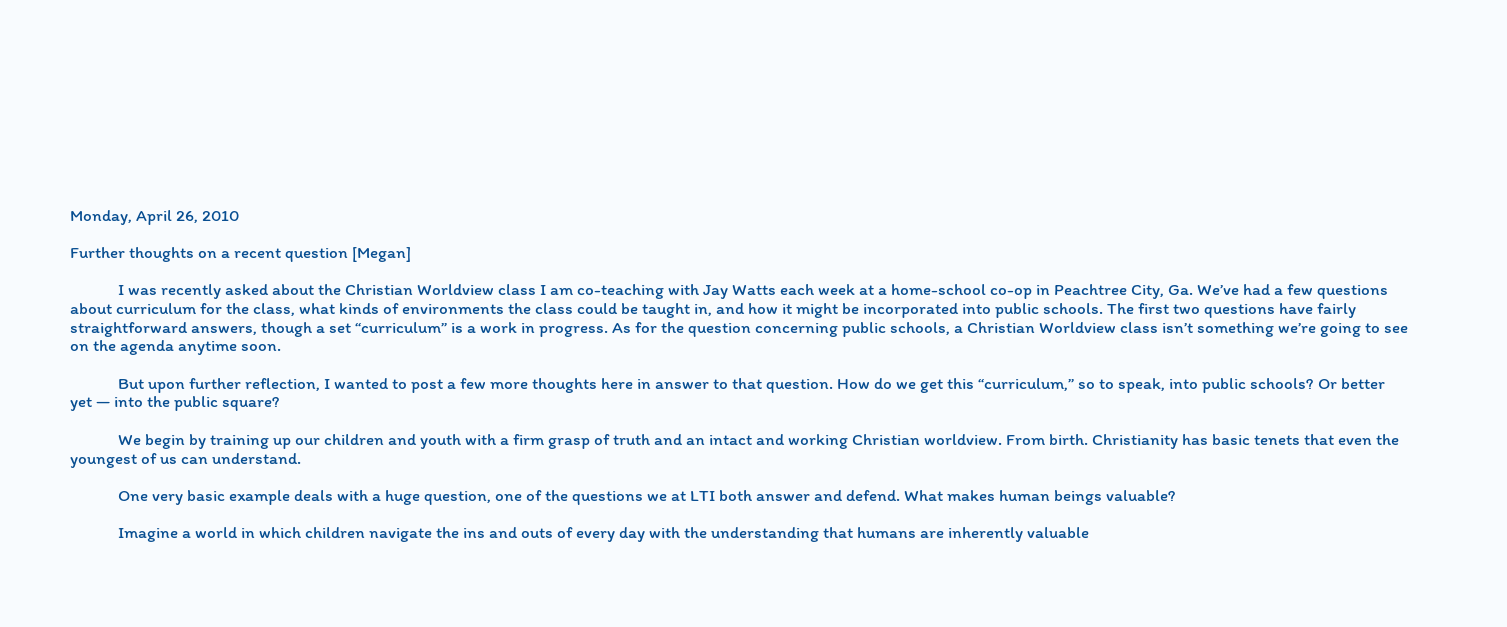Monday, April 26, 2010

Further thoughts on a recent question [Megan]

            I was recently asked about the Christian Worldview class I am co-teaching with Jay Watts each week at a home-school co-op in Peachtree City, Ga. We’ve had a few questions about curriculum for the class, what kinds of environments the class could be taught in, and how it might be incorporated into public schools. The first two questions have fairly straightforward answers, though a set “curriculum” is a work in progress. As for the question concerning public schools, a Christian Worldview class isn’t something we’re going to see on the agenda anytime soon.

            But upon further reflection, I wanted to post a few more thoughts here in answer to that question. How do we get this “curriculum,” so to speak, into public schools? Or better yet — into the public square?

            We begin by training up our children and youth with a firm grasp of truth and an intact and working Christian worldview. From birth. Christianity has basic tenets that even the youngest of us can understand.

            One very basic example deals with a huge question, one of the questions we at LTI both answer and defend. What makes human beings valuable?

            Imagine a world in which children navigate the ins and outs of every day with the understanding that humans are inherently valuable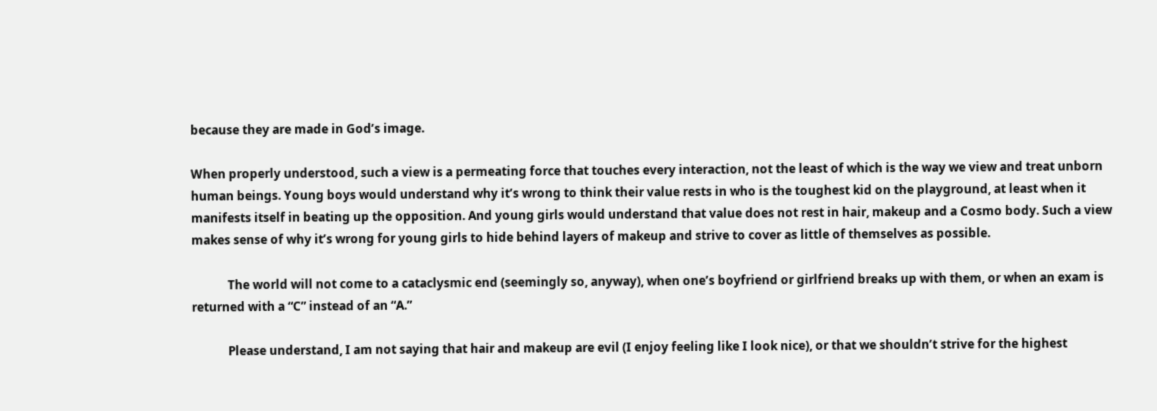because they are made in God’s image.

When properly understood, such a view is a permeating force that touches every interaction, not the least of which is the way we view and treat unborn human beings. Young boys would understand why it’s wrong to think their value rests in who is the toughest kid on the playground, at least when it manifests itself in beating up the opposition. And young girls would understand that value does not rest in hair, makeup and a Cosmo body. Such a view makes sense of why it’s wrong for young girls to hide behind layers of makeup and strive to cover as little of themselves as possible.

            The world will not come to a cataclysmic end (seemingly so, anyway), when one’s boyfriend or girlfriend breaks up with them, or when an exam is returned with a “C” instead of an “A.”

            Please understand, I am not saying that hair and makeup are evil (I enjoy feeling like I look nice), or that we shouldn’t strive for the highest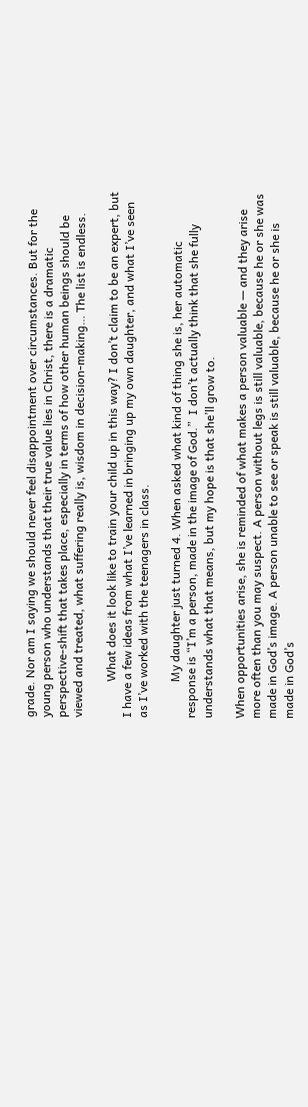grade. Nor am I saying we should never feel disappointment over circumstances. But for the young person who understands that their true value lies in Christ, there is a dramatic perspective-shift that takes place, especially in terms of how other human beings should be viewed and treated, what suffering really is, wisdom in decision-making… The list is endless.

            What does it look like to train your child up in this way? I don’t claim to be an expert, but I have a few ideas from what I’ve learned in bringing up my own daughter, and what I’ve seen as I’ve worked with the teenagers in class.

            My daughter just turned 4. When asked what kind of thing she is, her automatic response is “I’m a person, made in the image of God.”  I don’t actually think that she fully understands what that means, but my hope is that she’ll grow to.

When opportunities arise, she is reminded of what makes a person valuable — and they arise more often than you may suspect. A person without legs is still valuable, because he or she was made in God’s image. A person unable to see or speak is still valuable, because he or she is made in God’s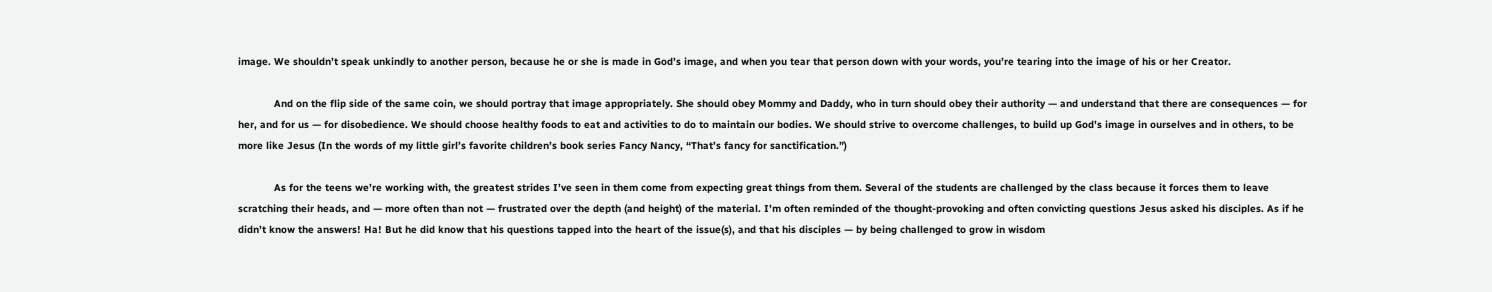image. We shouldn’t speak unkindly to another person, because he or she is made in God’s image, and when you tear that person down with your words, you’re tearing into the image of his or her Creator.

            And on the flip side of the same coin, we should portray that image appropriately. She should obey Mommy and Daddy, who in turn should obey their authority — and understand that there are consequences — for her, and for us — for disobedience. We should choose healthy foods to eat and activities to do to maintain our bodies. We should strive to overcome challenges, to build up God’s image in ourselves and in others, to be more like Jesus (In the words of my little girl’s favorite children’s book series Fancy Nancy, “That’s fancy for sanctification.”)

            As for the teens we’re working with, the greatest strides I’ve seen in them come from expecting great things from them. Several of the students are challenged by the class because it forces them to leave scratching their heads, and — more often than not — frustrated over the depth (and height) of the material. I’m often reminded of the thought-provoking and often convicting questions Jesus asked his disciples. As if he didn’t know the answers! Ha! But he did know that his questions tapped into the heart of the issue(s), and that his disciples — by being challenged to grow in wisdom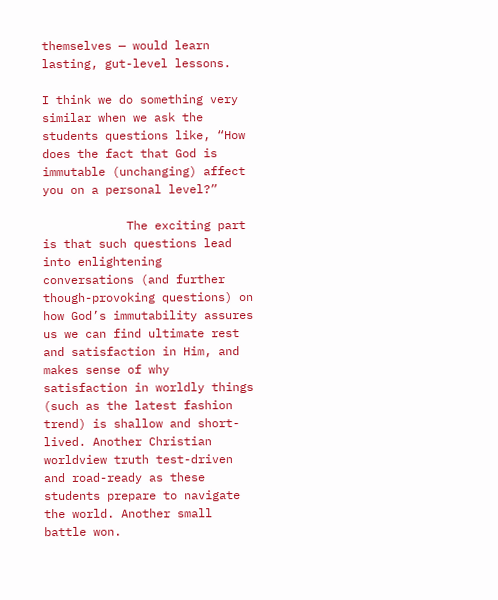themselves — would learn lasting, gut-level lessons.

I think we do something very similar when we ask the students questions like, “How does the fact that God is immutable (unchanging) affect you on a personal level?”

            The exciting part is that such questions lead into enlightening conversations (and further though-provoking questions) on how God’s immutability assures us we can find ultimate rest and satisfaction in Him, and makes sense of why satisfaction in worldly things (such as the latest fashion trend) is shallow and short-lived. Another Christian worldview truth test-driven and road-ready as these students prepare to navigate the world. Another small battle won.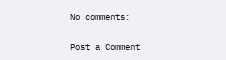No comments:

Post a Comment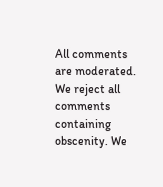All comments are moderated. We reject all comments containing obscenity. We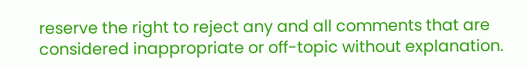reserve the right to reject any and all comments that are considered inappropriate or off-topic without explanation.